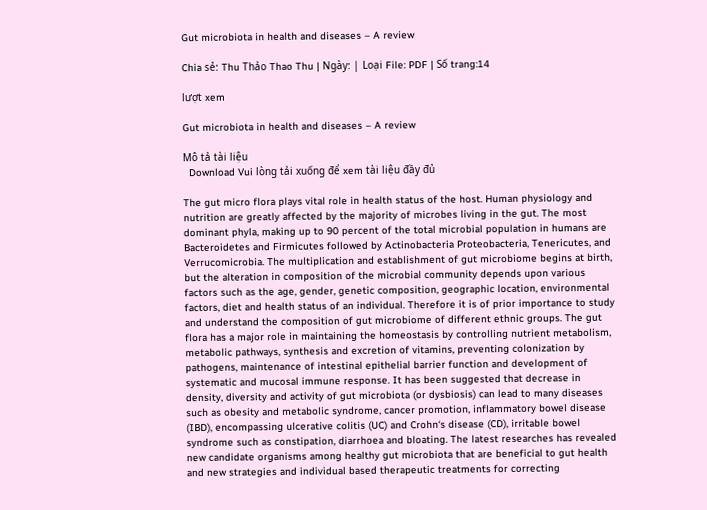Gut microbiota in health and diseases – A review

Chia sẻ: Thu Thảo Thao Thu | Ngày: | Loại File: PDF | Số trang:14

lượt xem

Gut microbiota in health and diseases – A review

Mô tả tài liệu
  Download Vui lòng tải xuống để xem tài liệu đầy đủ

The gut micro flora plays vital role in health status of the host. Human physiology and nutrition are greatly affected by the majority of microbes living in the gut. The most dominant phyla, making up to 90 percent of the total microbial population in humans are Bacteroidetes and Firmicutes followed by Actinobacteria Proteobacteria, Tenericutes, and Verrucomicrobia. The multiplication and establishment of gut microbiome begins at birth, but the alteration in composition of the microbial community depends upon various factors such as the age, gender, genetic composition, geographic location, environmental factors, diet and health status of an individual. Therefore it is of prior importance to study and understand the composition of gut microbiome of different ethnic groups. The gut flora has a major role in maintaining the homeostasis by controlling nutrient metabolism, metabolic pathways, synthesis and excretion of vitamins, preventing colonization by pathogens, maintenance of intestinal epithelial barrier function and development of systematic and mucosal immune response. It has been suggested that decrease in density, diversity and activity of gut microbiota (or dysbiosis) can lead to many diseases such as obesity and metabolic syndrome, cancer promotion, inflammatory bowel disease (IBD), encompassing ulcerative colitis (UC) and Crohn‘s disease (CD), irritable bowel syndrome such as constipation, diarrhoea and bloating. The latest researches has revealed new candidate organisms among healthy gut microbiota that are beneficial to gut health and new strategies and individual based therapeutic treatments for correcting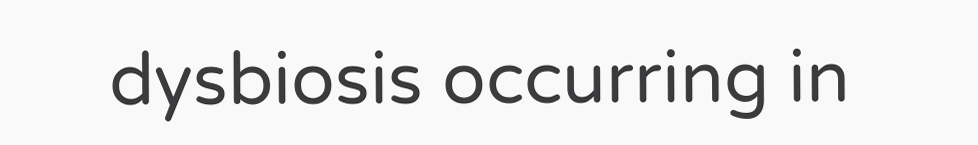dysbiosis occurring in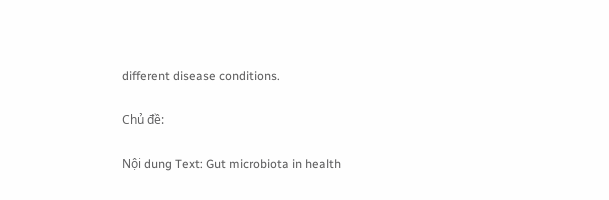different disease conditions.

Chủ đề:

Nội dung Text: Gut microbiota in health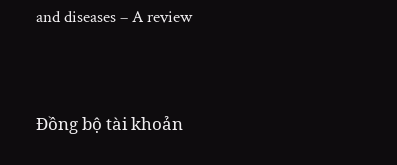and diseases – A review




Đồng bộ tài khoản